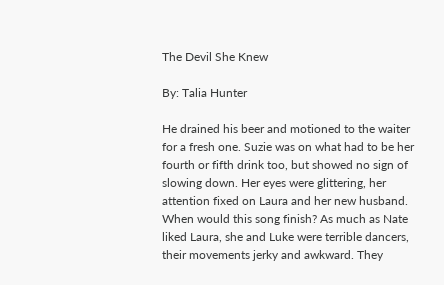The Devil She Knew

By: Talia Hunter

He drained his beer and motioned to the waiter for a fresh one. Suzie was on what had to be her fourth or fifth drink too, but showed no sign of slowing down. Her eyes were glittering, her attention fixed on Laura and her new husband. When would this song finish? As much as Nate liked Laura, she and Luke were terrible dancers, their movements jerky and awkward. They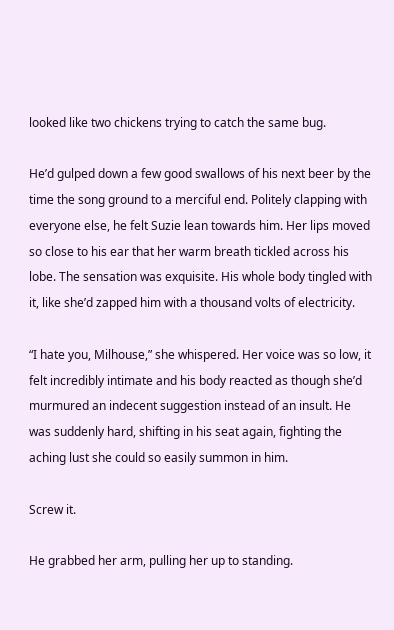looked like two chickens trying to catch the same bug.

He’d gulped down a few good swallows of his next beer by the time the song ground to a merciful end. Politely clapping with everyone else, he felt Suzie lean towards him. Her lips moved so close to his ear that her warm breath tickled across his lobe. The sensation was exquisite. His whole body tingled with it, like she’d zapped him with a thousand volts of electricity.

“I hate you, Milhouse,” she whispered. Her voice was so low, it felt incredibly intimate and his body reacted as though she’d murmured an indecent suggestion instead of an insult. He was suddenly hard, shifting in his seat again, fighting the aching lust she could so easily summon in him.

Screw it.

He grabbed her arm, pulling her up to standing.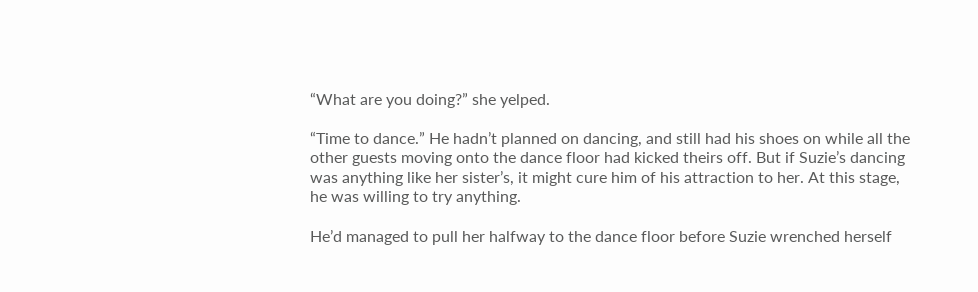“What are you doing?” she yelped.

“Time to dance.” He hadn’t planned on dancing, and still had his shoes on while all the other guests moving onto the dance floor had kicked theirs off. But if Suzie’s dancing was anything like her sister’s, it might cure him of his attraction to her. At this stage, he was willing to try anything.

He’d managed to pull her halfway to the dance floor before Suzie wrenched herself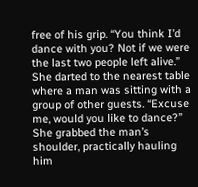free of his grip. “You think I’d dance with you? Not if we were the last two people left alive.” She darted to the nearest table where a man was sitting with a group of other guests. “Excuse me, would you like to dance?” She grabbed the man’s shoulder, practically hauling him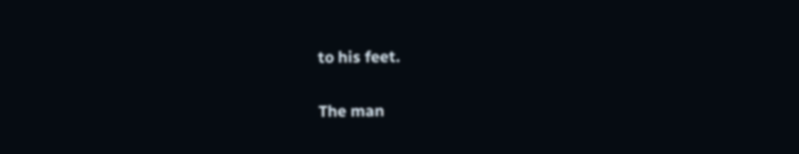to his feet.

The man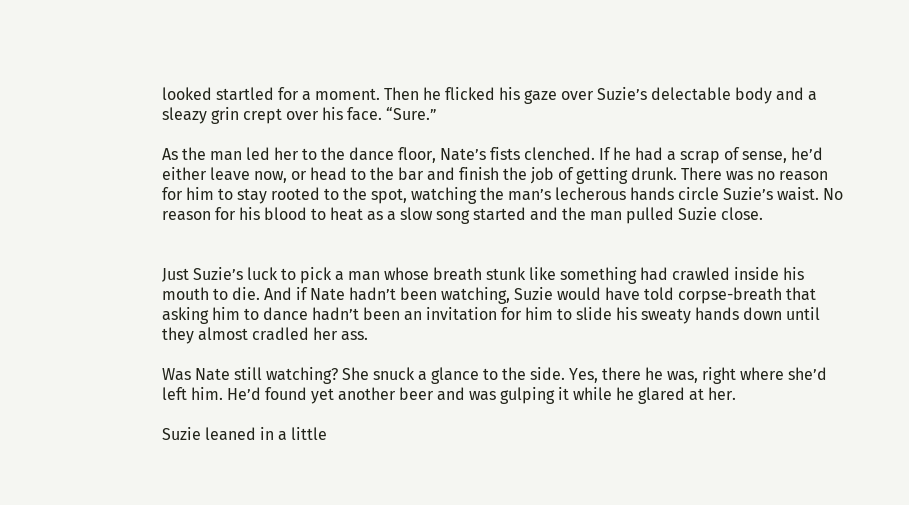looked startled for a moment. Then he flicked his gaze over Suzie’s delectable body and a sleazy grin crept over his face. “Sure.”

As the man led her to the dance floor, Nate’s fists clenched. If he had a scrap of sense, he’d either leave now, or head to the bar and finish the job of getting drunk. There was no reason for him to stay rooted to the spot, watching the man’s lecherous hands circle Suzie’s waist. No reason for his blood to heat as a slow song started and the man pulled Suzie close.


Just Suzie’s luck to pick a man whose breath stunk like something had crawled inside his mouth to die. And if Nate hadn’t been watching, Suzie would have told corpse-breath that asking him to dance hadn’t been an invitation for him to slide his sweaty hands down until they almost cradled her ass.

Was Nate still watching? She snuck a glance to the side. Yes, there he was, right where she’d left him. He’d found yet another beer and was gulping it while he glared at her.

Suzie leaned in a little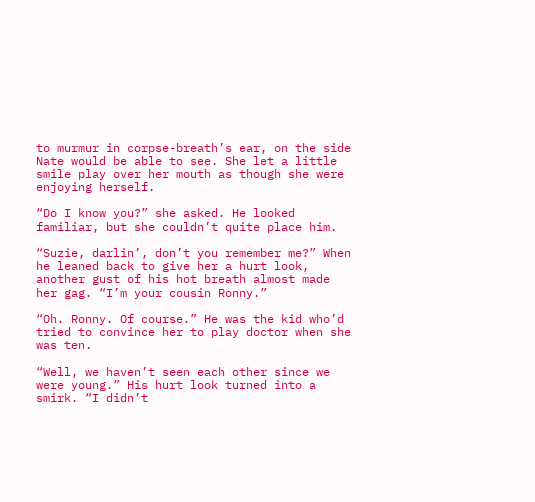to murmur in corpse-breath’s ear, on the side Nate would be able to see. She let a little smile play over her mouth as though she were enjoying herself.

“Do I know you?” she asked. He looked familiar, but she couldn’t quite place him.

“Suzie, darlin’, don’t you remember me?” When he leaned back to give her a hurt look, another gust of his hot breath almost made her gag. “I’m your cousin Ronny.”

“Oh. Ronny. Of course.” He was the kid who’d tried to convince her to play doctor when she was ten.

“Well, we haven’t seen each other since we were young.” His hurt look turned into a smirk. “I didn’t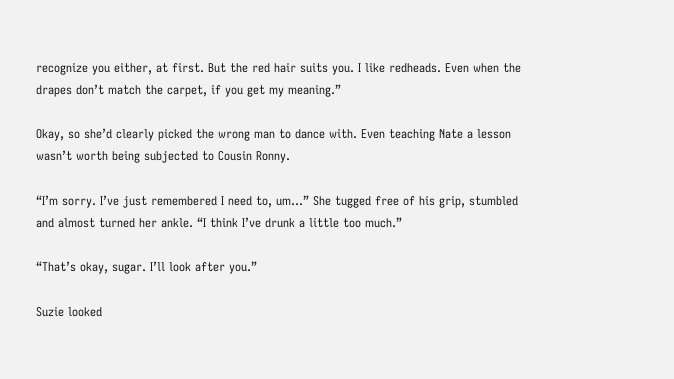recognize you either, at first. But the red hair suits you. I like redheads. Even when the drapes don’t match the carpet, if you get my meaning.”

Okay, so she’d clearly picked the wrong man to dance with. Even teaching Nate a lesson wasn’t worth being subjected to Cousin Ronny.

“I’m sorry. I’ve just remembered I need to, um…” She tugged free of his grip, stumbled and almost turned her ankle. “I think I’ve drunk a little too much.”

“That’s okay, sugar. I’ll look after you.”

Suzie looked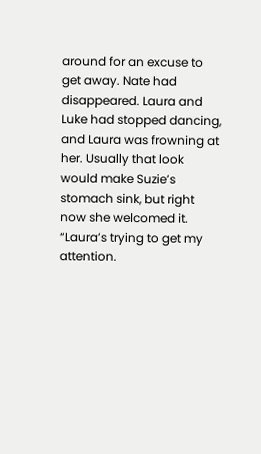around for an excuse to get away. Nate had disappeared. Laura and Luke had stopped dancing, and Laura was frowning at her. Usually that look would make Suzie’s stomach sink, but right now she welcomed it. “Laura’s trying to get my attention.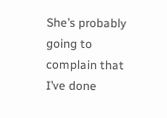She’s probably going to complain that I’ve done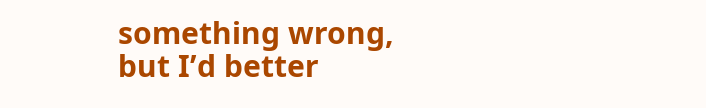something wrong, but I’d better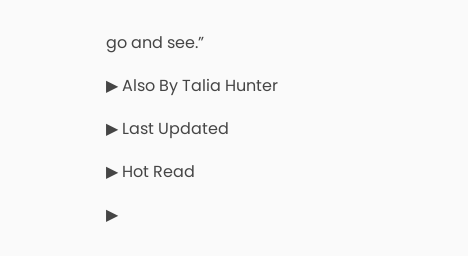go and see.”

▶ Also By Talia Hunter

▶ Last Updated

▶ Hot Read

▶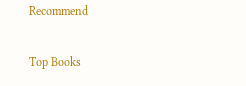Recommend

Top Books